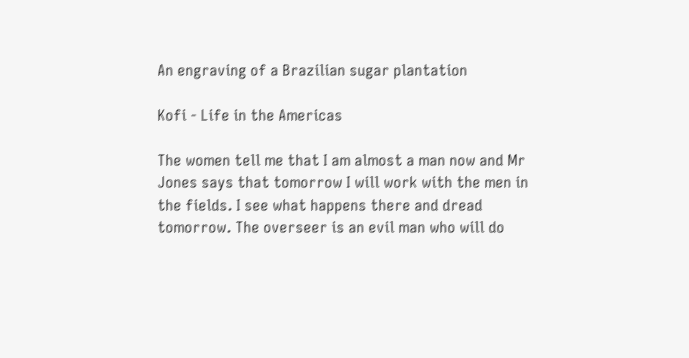An engraving of a Brazilian sugar plantation

Kofi - Life in the Americas

The women tell me that I am almost a man now and Mr Jones says that tomorrow I will work with the men in the fields. I see what happens there and dread tomorrow. The overseer is an evil man who will do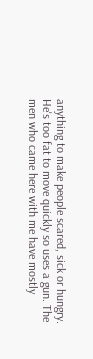anything to make people scared, sick or hungry. He's too fat to move quickly so uses a gun. The men who came here with me have mostly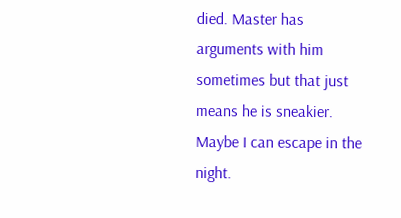died. Master has arguments with him sometimes but that just means he is sneakier. Maybe I can escape in the night.